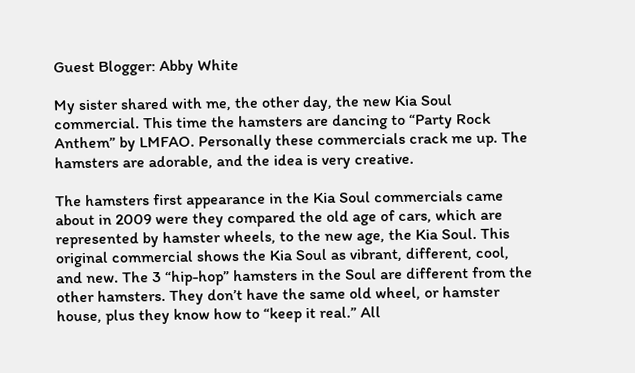Guest Blogger: Abby White

My sister shared with me, the other day, the new Kia Soul commercial. This time the hamsters are dancing to “Party Rock Anthem” by LMFAO. Personally these commercials crack me up. The hamsters are adorable, and the idea is very creative.

The hamsters first appearance in the Kia Soul commercials came about in 2009 were they compared the old age of cars, which are represented by hamster wheels, to the new age, the Kia Soul. This original commercial shows the Kia Soul as vibrant, different, cool, and new. The 3 “hip-hop” hamsters in the Soul are different from the other hamsters. They don’t have the same old wheel, or hamster house, plus they know how to “keep it real.” All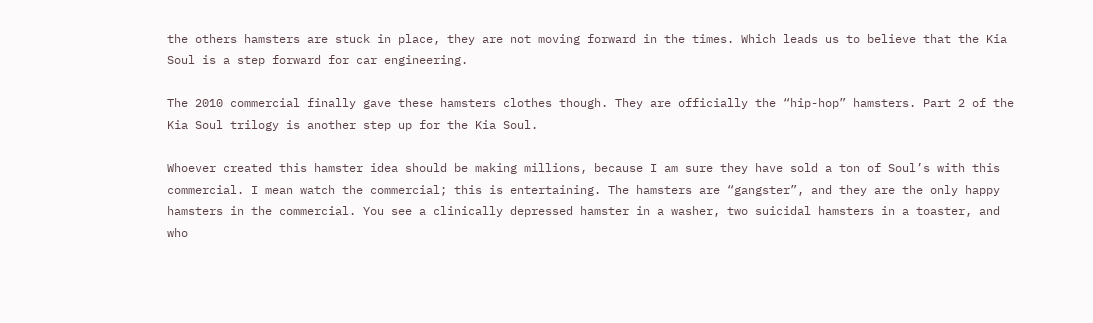the others hamsters are stuck in place, they are not moving forward in the times. Which leads us to believe that the Kia Soul is a step forward for car engineering.

The 2010 commercial finally gave these hamsters clothes though. They are officially the “hip-hop” hamsters. Part 2 of the Kia Soul trilogy is another step up for the Kia Soul.

Whoever created this hamster idea should be making millions, because I am sure they have sold a ton of Soul’s with this commercial. I mean watch the commercial; this is entertaining. The hamsters are “gangster”, and they are the only happy hamsters in the commercial. You see a clinically depressed hamster in a washer, two suicidal hamsters in a toaster, and who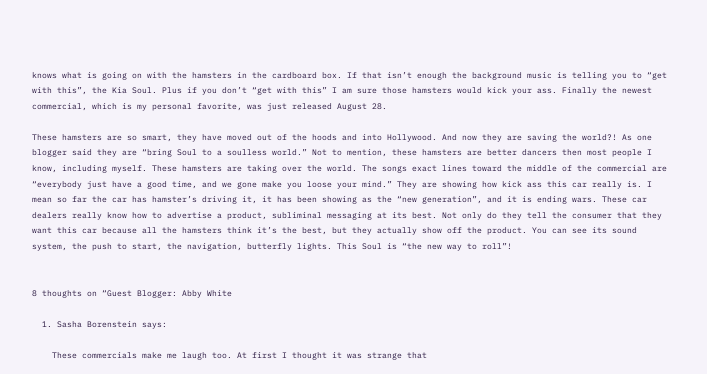knows what is going on with the hamsters in the cardboard box. If that isn’t enough the background music is telling you to “get with this”, the Kia Soul. Plus if you don’t “get with this” I am sure those hamsters would kick your ass. Finally the newest commercial, which is my personal favorite, was just released August 28.

These hamsters are so smart, they have moved out of the hoods and into Hollywood. And now they are saving the world?! As one blogger said they are “bring Soul to a soulless world.” Not to mention, these hamsters are better dancers then most people I know, including myself. These hamsters are taking over the world. The songs exact lines toward the middle of the commercial are “everybody just have a good time, and we gone make you loose your mind.” They are showing how kick ass this car really is. I mean so far the car has hamster’s driving it, it has been showing as the “new generation”, and it is ending wars. These car dealers really know how to advertise a product, subliminal messaging at its best. Not only do they tell the consumer that they want this car because all the hamsters think it’s the best, but they actually show off the product. You can see its sound system, the push to start, the navigation, butterfly lights. This Soul is “the new way to roll”!


8 thoughts on “Guest Blogger: Abby White

  1. Sasha Borenstein says:

    These commercials make me laugh too. At first I thought it was strange that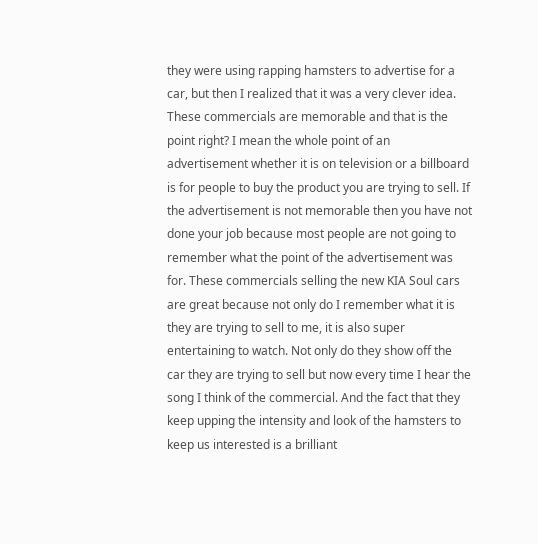they were using rapping hamsters to advertise for a car, but then I realized that it was a very clever idea. These commercials are memorable and that is the point right? I mean the whole point of an advertisement whether it is on television or a billboard is for people to buy the product you are trying to sell. If the advertisement is not memorable then you have not done your job because most people are not going to remember what the point of the advertisement was for. These commercials selling the new KIA Soul cars are great because not only do I remember what it is they are trying to sell to me, it is also super entertaining to watch. Not only do they show off the car they are trying to sell but now every time I hear the song I think of the commercial. And the fact that they keep upping the intensity and look of the hamsters to keep us interested is a brilliant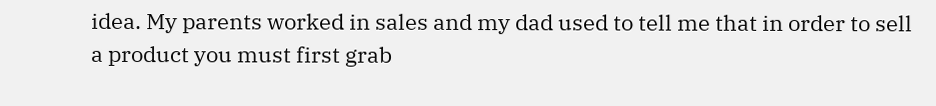idea. My parents worked in sales and my dad used to tell me that in order to sell a product you must first grab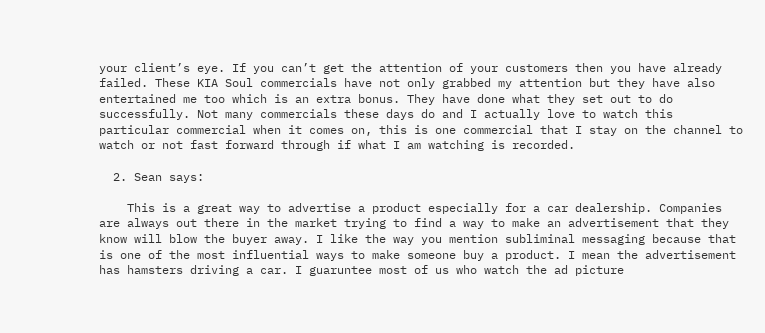your client’s eye. If you can’t get the attention of your customers then you have already failed. These KIA Soul commercials have not only grabbed my attention but they have also entertained me too which is an extra bonus. They have done what they set out to do successfully. Not many commercials these days do and I actually love to watch this particular commercial when it comes on, this is one commercial that I stay on the channel to watch or not fast forward through if what I am watching is recorded.

  2. Sean says:

    This is a great way to advertise a product especially for a car dealership. Companies are always out there in the market trying to find a way to make an advertisement that they know will blow the buyer away. I like the way you mention subliminal messaging because that is one of the most influential ways to make someone buy a product. I mean the advertisement has hamsters driving a car. I guaruntee most of us who watch the ad picture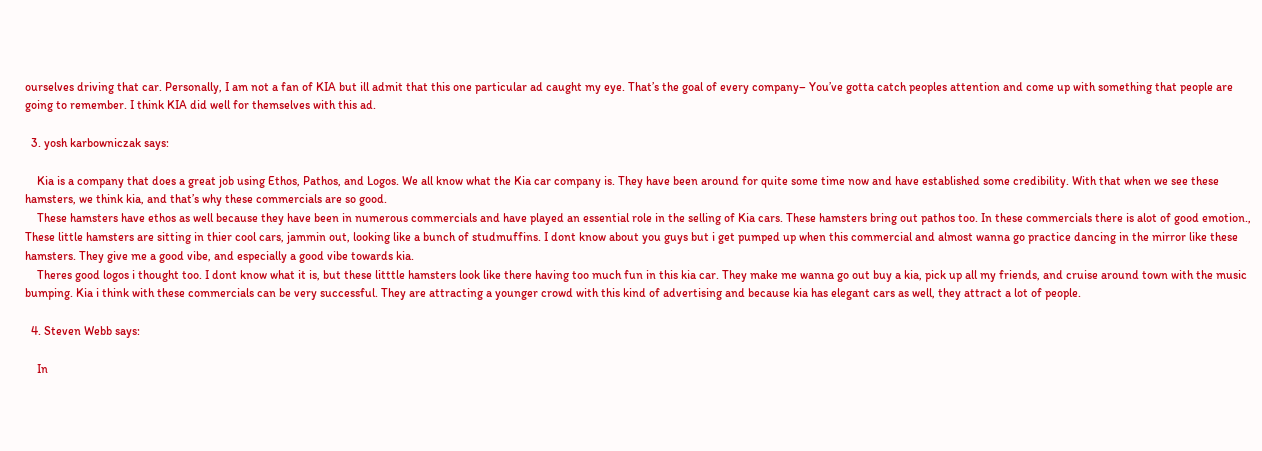ourselves driving that car. Personally, I am not a fan of KIA but ill admit that this one particular ad caught my eye. That’s the goal of every company– You’ve gotta catch peoples attention and come up with something that people are going to remember. I think KIA did well for themselves with this ad.

  3. yosh karbowniczak says:

    Kia is a company that does a great job using Ethos, Pathos, and Logos. We all know what the Kia car company is. They have been around for quite some time now and have established some credibility. With that when we see these hamsters, we think kia, and that’s why these commercials are so good.
    These hamsters have ethos as well because they have been in numerous commercials and have played an essential role in the selling of Kia cars. These hamsters bring out pathos too. In these commercials there is alot of good emotion., These little hamsters are sitting in thier cool cars, jammin out, looking like a bunch of studmuffins. I dont know about you guys but i get pumped up when this commercial and almost wanna go practice dancing in the mirror like these hamsters. They give me a good vibe, and especially a good vibe towards kia.
    Theres good logos i thought too. I dont know what it is, but these litttle hamsters look like there having too much fun in this kia car. They make me wanna go out buy a kia, pick up all my friends, and cruise around town with the music bumping. Kia i think with these commercials can be very successful. They are attracting a younger crowd with this kind of advertising and because kia has elegant cars as well, they attract a lot of people.

  4. Steven Webb says:

    In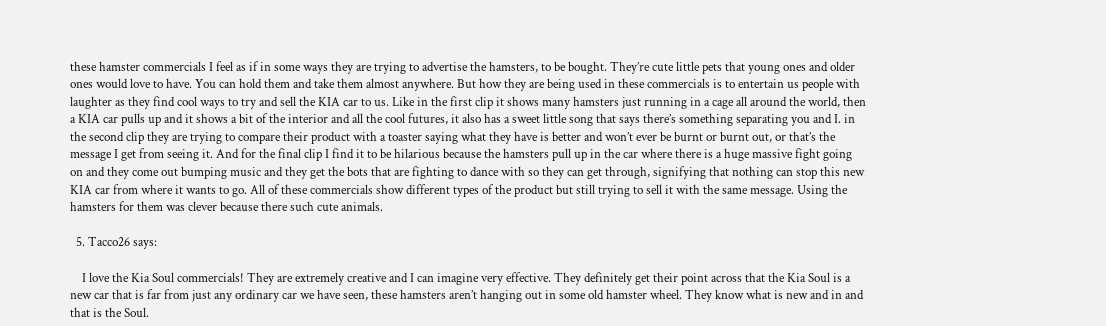these hamster commercials I feel as if in some ways they are trying to advertise the hamsters, to be bought. They’re cute little pets that young ones and older ones would love to have. You can hold them and take them almost anywhere. But how they are being used in these commercials is to entertain us people with laughter as they find cool ways to try and sell the KIA car to us. Like in the first clip it shows many hamsters just running in a cage all around the world, then a KIA car pulls up and it shows a bit of the interior and all the cool futures, it also has a sweet little song that says there’s something separating you and I. in the second clip they are trying to compare their product with a toaster saying what they have is better and won’t ever be burnt or burnt out, or that’s the message I get from seeing it. And for the final clip I find it to be hilarious because the hamsters pull up in the car where there is a huge massive fight going on and they come out bumping music and they get the bots that are fighting to dance with so they can get through, signifying that nothing can stop this new KIA car from where it wants to go. All of these commercials show different types of the product but still trying to sell it with the same message. Using the hamsters for them was clever because there such cute animals.

  5. Tacco26 says:

    I love the Kia Soul commercials! They are extremely creative and I can imagine very effective. They definitely get their point across that the Kia Soul is a new car that is far from just any ordinary car we have seen, these hamsters aren’t hanging out in some old hamster wheel. They know what is new and in and that is the Soul.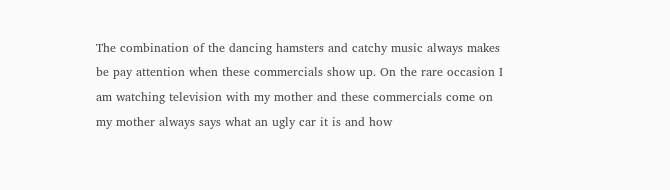The combination of the dancing hamsters and catchy music always makes be pay attention when these commercials show up. On the rare occasion I am watching television with my mother and these commercials come on my mother always says what an ugly car it is and how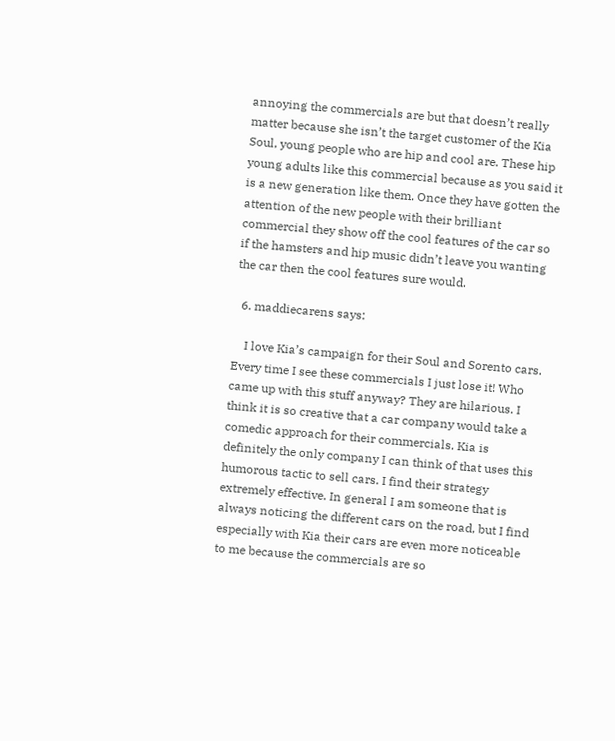annoying the commercials are but that doesn’t really matter because she isn’t the target customer of the Kia Soul, young people who are hip and cool are. These hip young adults like this commercial because as you said it is a new generation like them. Once they have gotten the attention of the new people with their brilliant commercial they show off the cool features of the car so if the hamsters and hip music didn’t leave you wanting the car then the cool features sure would.

  6. maddiecarens says:

    I love Kia’s campaign for their Soul and Sorento cars. Every time I see these commercials I just lose it! Who came up with this stuff anyway? They are hilarious. I think it is so creative that a car company would take a comedic approach for their commercials. Kia is definitely the only company I can think of that uses this humorous tactic to sell cars. I find their strategy extremely effective. In general I am someone that is always noticing the different cars on the road, but I find especially with Kia their cars are even more noticeable to me because the commercials are so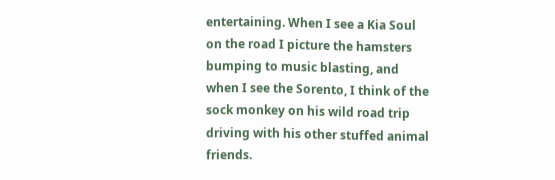entertaining. When I see a Kia Soul on the road I picture the hamsters bumping to music blasting, and when I see the Sorento, I think of the sock monkey on his wild road trip driving with his other stuffed animal friends.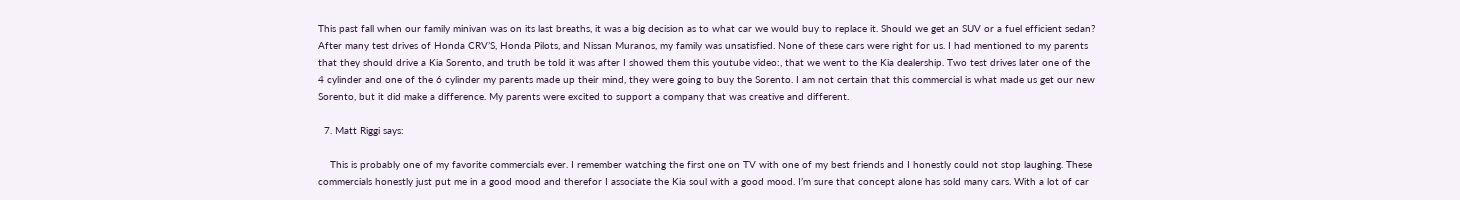This past fall when our family minivan was on its last breaths, it was a big decision as to what car we would buy to replace it. Should we get an SUV or a fuel efficient sedan? After many test drives of Honda CRV’S, Honda Pilots, and Nissan Muranos, my family was unsatisfied. None of these cars were right for us. I had mentioned to my parents that they should drive a Kia Sorento, and truth be told it was after I showed them this youtube video:, that we went to the Kia dealership. Two test drives later one of the 4 cylinder and one of the 6 cylinder my parents made up their mind, they were going to buy the Sorento. I am not certain that this commercial is what made us get our new Sorento, but it did make a difference. My parents were excited to support a company that was creative and different.

  7. Matt Riggi says:

    This is probably one of my favorite commercials ever. I remember watching the first one on TV with one of my best friends and I honestly could not stop laughing. These commercials honestly just put me in a good mood and therefor I associate the Kia soul with a good mood. I’m sure that concept alone has sold many cars. With a lot of car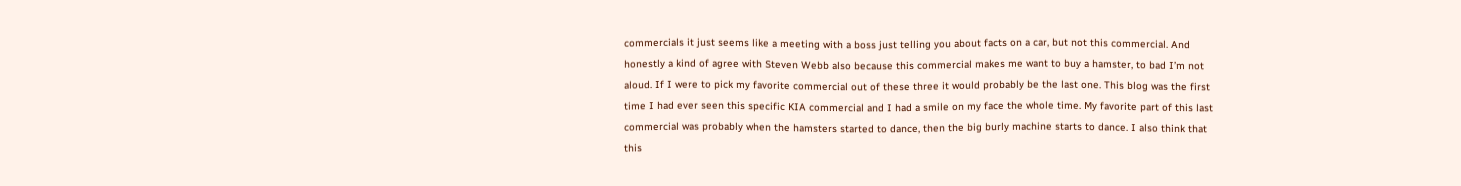commercials it just seems like a meeting with a boss just telling you about facts on a car, but not this commercial. And honestly a kind of agree with Steven Webb also because this commercial makes me want to buy a hamster, to bad I’m not aloud. If I were to pick my favorite commercial out of these three it would probably be the last one. This blog was the first time I had ever seen this specific KIA commercial and I had a smile on my face the whole time. My favorite part of this last commercial was probably when the hamsters started to dance, then the big burly machine starts to dance. I also think that this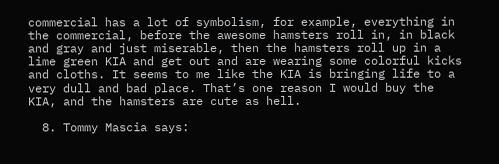commercial has a lot of symbolism, for example, everything in the commercial, before the awesome hamsters roll in, in black and gray and just miserable, then the hamsters roll up in a lime green KIA and get out and are wearing some colorful kicks and cloths. It seems to me like the KIA is bringing life to a very dull and bad place. That’s one reason I would buy the KIA, and the hamsters are cute as hell.

  8. Tommy Mascia says: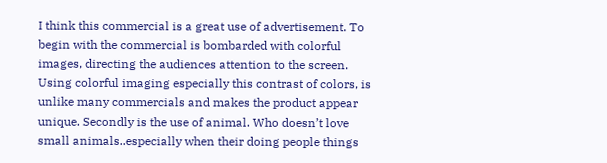I think this commercial is a great use of advertisement. To begin with the commercial is bombarded with colorful images, directing the audiences attention to the screen. Using colorful imaging especially this contrast of colors, is unlike many commercials and makes the product appear unique. Secondly is the use of animal. Who doesn’t love small animals..especially when their doing people things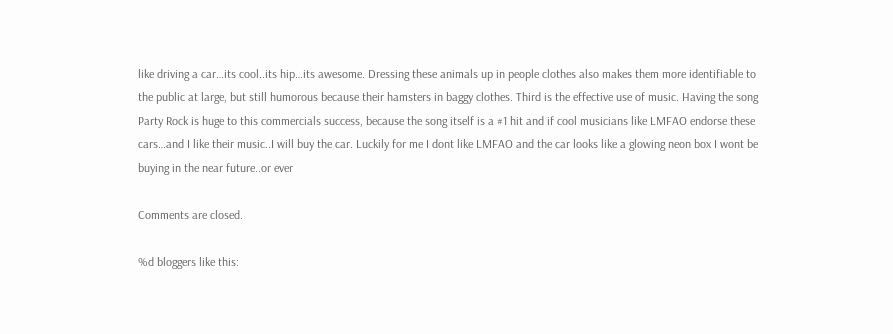like driving a car…its cool..its hip…its awesome. Dressing these animals up in people clothes also makes them more identifiable to the public at large, but still humorous because their hamsters in baggy clothes. Third is the effective use of music. Having the song Party Rock is huge to this commercials success, because the song itself is a #1 hit and if cool musicians like LMFAO endorse these cars…and I like their music..I will buy the car. Luckily for me I dont like LMFAO and the car looks like a glowing neon box I wont be buying in the near future..or ever

Comments are closed.

%d bloggers like this: